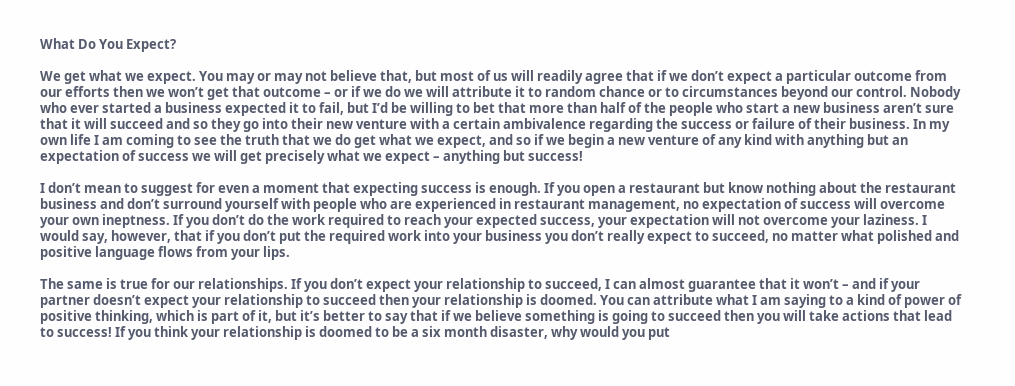What Do You Expect?

We get what we expect. You may or may not believe that, but most of us will readily agree that if we don’t expect a particular outcome from our efforts then we won’t get that outcome – or if we do we will attribute it to random chance or to circumstances beyond our control. Nobody who ever started a business expected it to fail, but I’d be willing to bet that more than half of the people who start a new business aren’t sure that it will succeed and so they go into their new venture with a certain ambivalence regarding the success or failure of their business. In my own life I am coming to see the truth that we do get what we expect, and so if we begin a new venture of any kind with anything but an expectation of success we will get precisely what we expect – anything but success!

I don’t mean to suggest for even a moment that expecting success is enough. If you open a restaurant but know nothing about the restaurant business and don’t surround yourself with people who are experienced in restaurant management, no expectation of success will overcome your own ineptness. If you don’t do the work required to reach your expected success, your expectation will not overcome your laziness. I would say, however, that if you don’t put the required work into your business you don’t really expect to succeed, no matter what polished and positive language flows from your lips.

The same is true for our relationships. If you don’t expect your relationship to succeed, I can almost guarantee that it won’t – and if your partner doesn’t expect your relationship to succeed then your relationship is doomed. You can attribute what I am saying to a kind of power of positive thinking, which is part of it, but it’s better to say that if we believe something is going to succeed then you will take actions that lead to success! If you think your relationship is doomed to be a six month disaster, why would you put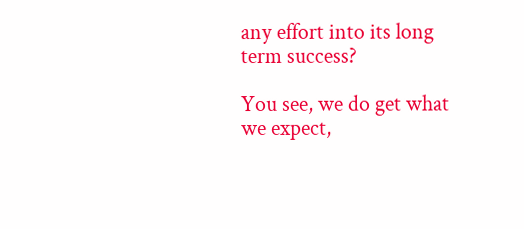any effort into its long term success?

You see, we do get what we expect,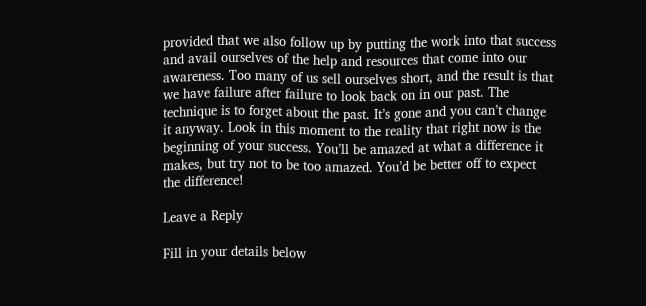provided that we also follow up by putting the work into that success and avail ourselves of the help and resources that come into our awareness. Too many of us sell ourselves short, and the result is that we have failure after failure to look back on in our past. The technique is to forget about the past. It’s gone and you can’t change it anyway. Look in this moment to the reality that right now is the beginning of your success. You’ll be amazed at what a difference it makes, but try not to be too amazed. You’d be better off to expect the difference!

Leave a Reply

Fill in your details below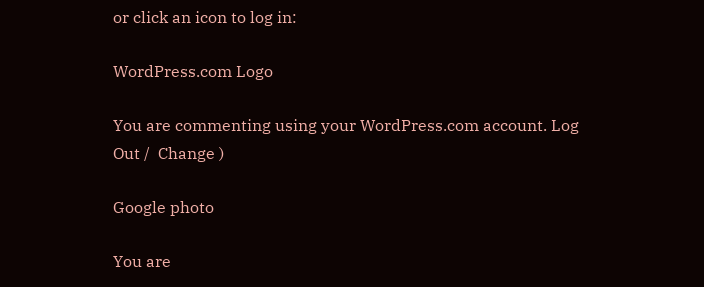or click an icon to log in:

WordPress.com Logo

You are commenting using your WordPress.com account. Log Out /  Change )

Google photo

You are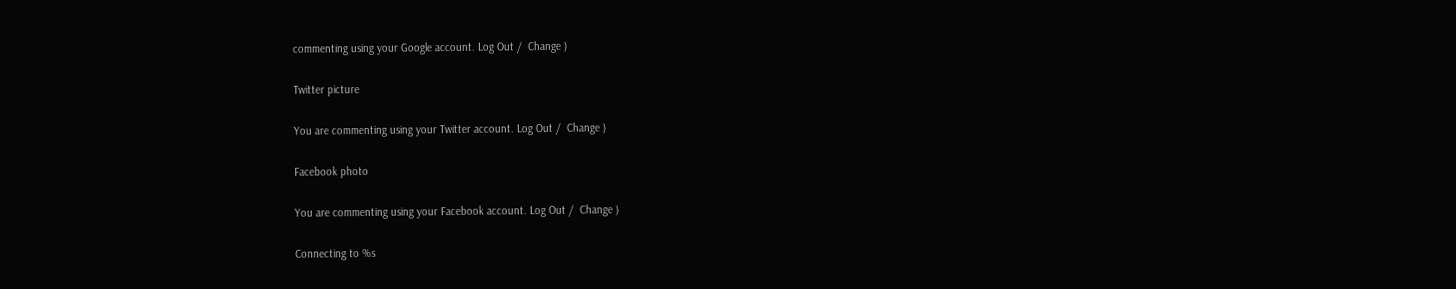commenting using your Google account. Log Out /  Change )

Twitter picture

You are commenting using your Twitter account. Log Out /  Change )

Facebook photo

You are commenting using your Facebook account. Log Out /  Change )

Connecting to %s